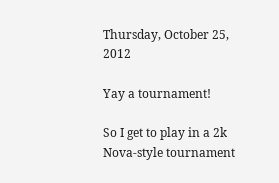Thursday, October 25, 2012

Yay a tournament!

So I get to play in a 2k Nova-style tournament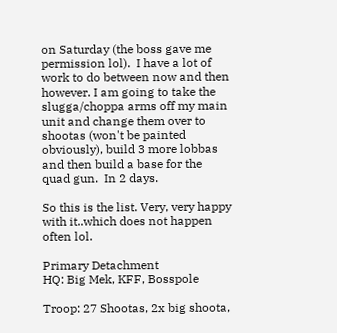on Saturday (the boss gave me permission lol).  I have a lot of work to do between now and then however. I am going to take the slugga/choppa arms off my main unit and change them over to shootas (won't be painted obviously), build 3 more lobbas and then build a base for the quad gun.  In 2 days.

So this is the list. Very, very happy with it..which does not happen often lol.

Primary Detachment
HQ: Big Mek, KFF, Bosspole

Troop: 27 Shootas, 2x big shoota,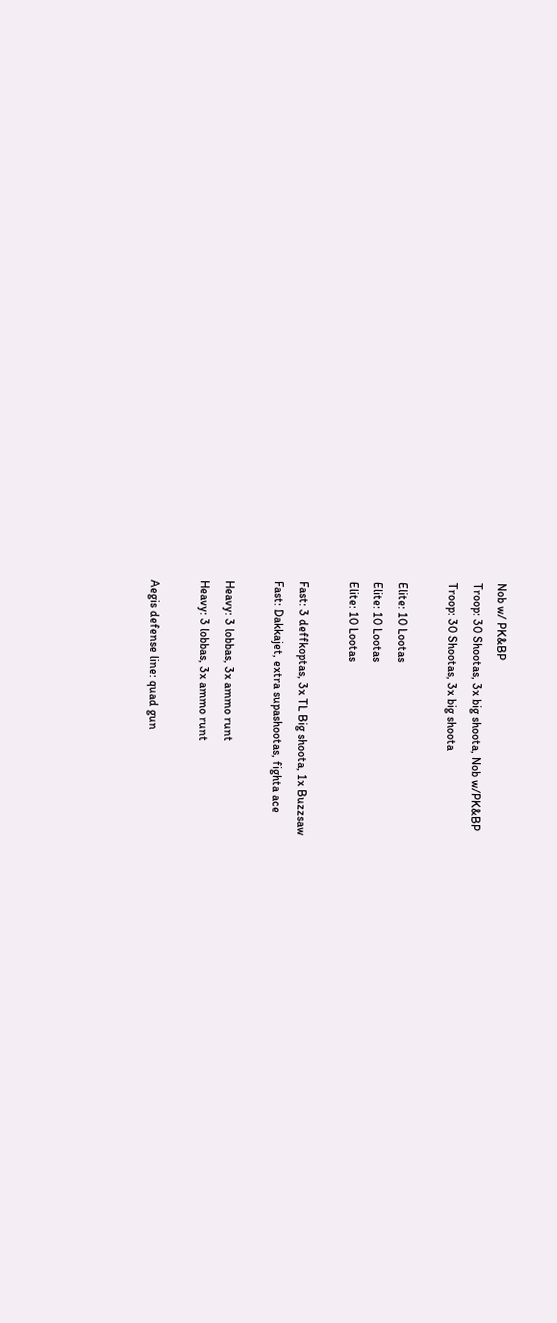Nob w/ PK&BP
Troop: 30 Shootas, 3x big shoota, Nob w/PK&BP
Troop: 30 Shootas, 3x big shoota

Elite: 10 Lootas
Elite: 10 Lootas
Elite: 10 Lootas

Fast: 3 deffkoptas, 3x TL Big shoota, 1x Buzzsaw
Fast: Dakkajet, extra supashootas, fighta ace

Heavy: 3 lobbas, 3x ammo runt
Heavy: 3 lobbas, 3x ammo runt

Aegis defense line: quad gun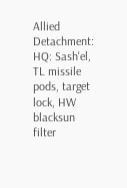Allied Detachment:
HQ: Sash'el, TL missile pods, target lock, HW blacksun filter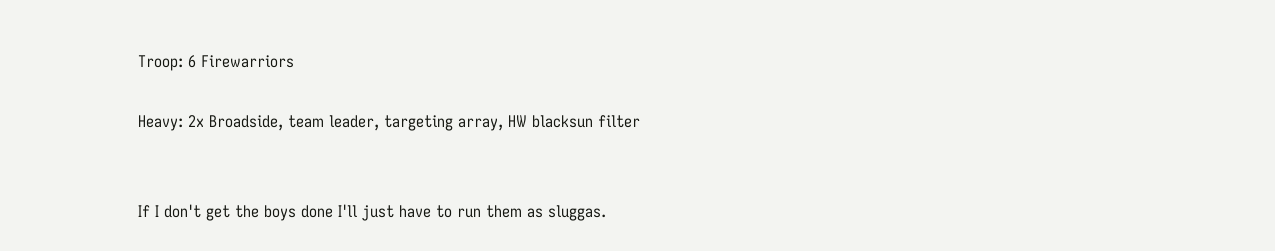Troop: 6 Firewarriors

Heavy: 2x Broadside, team leader, targeting array, HW blacksun filter


If I don't get the boys done I'll just have to run them as sluggas.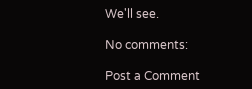We'll see.

No comments:

Post a Comment